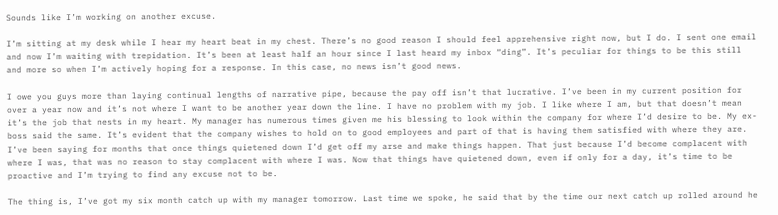Sounds like I’m working on another excuse.

I’m sitting at my desk while I hear my heart beat in my chest. There’s no good reason I should feel apprehensive right now, but I do. I sent one email and now I’m waiting with trepidation. It’s been at least half an hour since I last heard my inbox “ding”. It’s peculiar for things to be this still and more so when I’m actively hoping for a response. In this case, no news isn’t good news.

I owe you guys more than laying continual lengths of narrative pipe, because the pay off isn’t that lucrative. I’ve been in my current position for over a year now and it’s not where I want to be another year down the line. I have no problem with my job. I like where I am, but that doesn’t mean it’s the job that nests in my heart. My manager has numerous times given me his blessing to look within the company for where I’d desire to be. My ex-boss said the same. It’s evident that the company wishes to hold on to good employees and part of that is having them satisfied with where they are. I’ve been saying for months that once things quietened down I’d get off my arse and make things happen. That just because I’d become complacent with where I was, that was no reason to stay complacent with where I was. Now that things have quietened down, even if only for a day, it’s time to be proactive and I’m trying to find any excuse not to be.

The thing is, I’ve got my six month catch up with my manager tomorrow. Last time we spoke, he said that by the time our next catch up rolled around he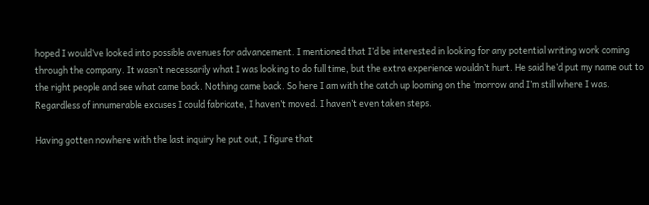hoped I would’ve looked into possible avenues for advancement. I mentioned that I’d be interested in looking for any potential writing work coming through the company. It wasn’t necessarily what I was looking to do full time, but the extra experience wouldn’t hurt. He said he’d put my name out to the right people and see what came back. Nothing came back. So here I am with the catch up looming on the ‘morrow and I’m still where I was. Regardless of innumerable excuses I could fabricate, I haven’t moved. I haven’t even taken steps.

Having gotten nowhere with the last inquiry he put out, I figure that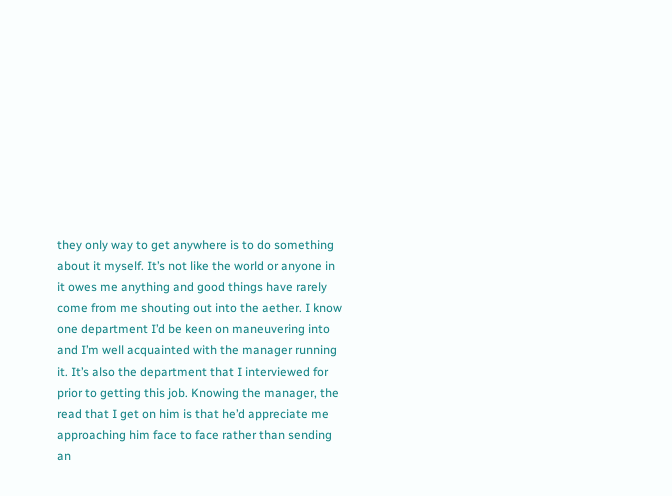they only way to get anywhere is to do something about it myself. It’s not like the world or anyone in it owes me anything and good things have rarely come from me shouting out into the aether. I know one department I’d be keen on maneuvering into and I’m well acquainted with the manager running it. It’s also the department that I interviewed for prior to getting this job. Knowing the manager, the read that I get on him is that he’d appreciate me approaching him face to face rather than sending an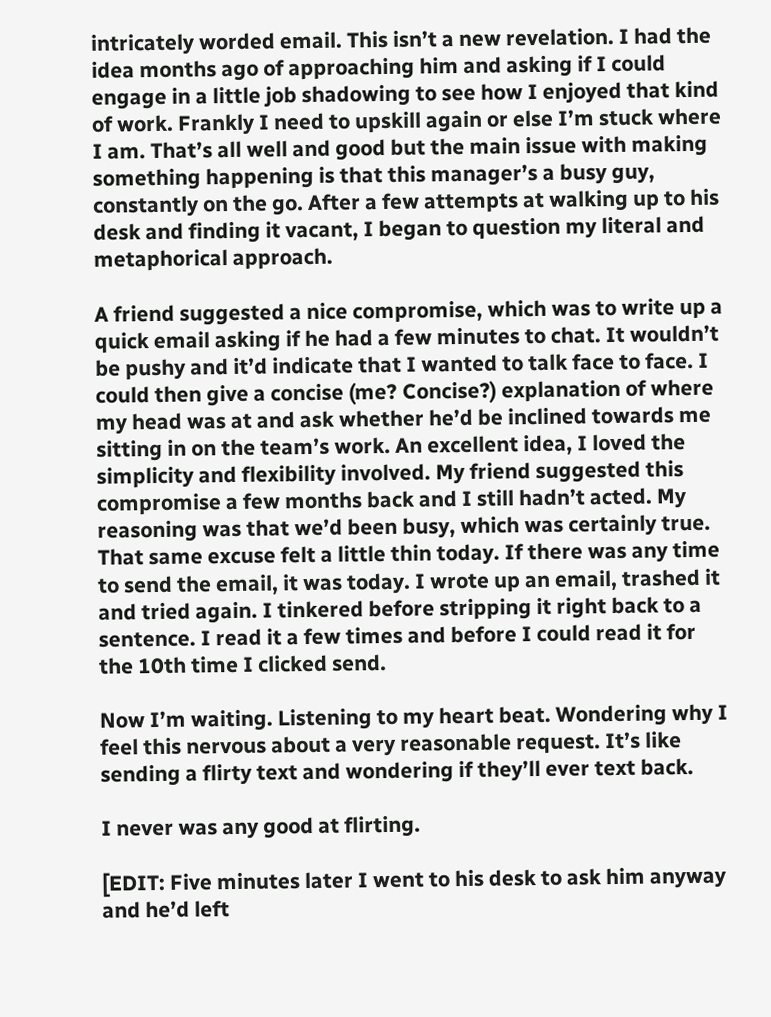intricately worded email. This isn’t a new revelation. I had the idea months ago of approaching him and asking if I could engage in a little job shadowing to see how I enjoyed that kind of work. Frankly I need to upskill again or else I’m stuck where I am. That’s all well and good but the main issue with making something happening is that this manager’s a busy guy, constantly on the go. After a few attempts at walking up to his desk and finding it vacant, I began to question my literal and metaphorical approach.

A friend suggested a nice compromise, which was to write up a quick email asking if he had a few minutes to chat. It wouldn’t be pushy and it’d indicate that I wanted to talk face to face. I could then give a concise (me? Concise?) explanation of where my head was at and ask whether he’d be inclined towards me sitting in on the team’s work. An excellent idea, I loved the simplicity and flexibility involved. My friend suggested this compromise a few months back and I still hadn’t acted. My reasoning was that we’d been busy, which was certainly true. That same excuse felt a little thin today. If there was any time to send the email, it was today. I wrote up an email, trashed it and tried again. I tinkered before stripping it right back to a sentence. I read it a few times and before I could read it for the 10th time I clicked send.

Now I’m waiting. Listening to my heart beat. Wondering why I feel this nervous about a very reasonable request. It’s like sending a flirty text and wondering if they’ll ever text back.

I never was any good at flirting.

[EDIT: Five minutes later I went to his desk to ask him anyway and he’d left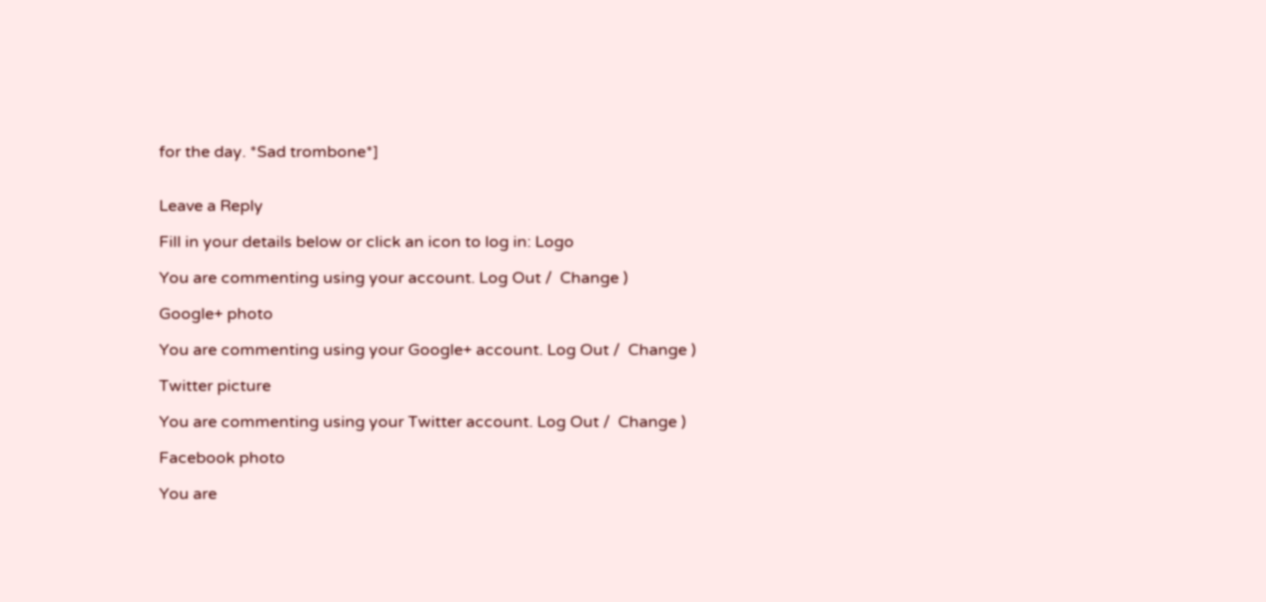for the day. *Sad trombone*]


Leave a Reply

Fill in your details below or click an icon to log in: Logo

You are commenting using your account. Log Out /  Change )

Google+ photo

You are commenting using your Google+ account. Log Out /  Change )

Twitter picture

You are commenting using your Twitter account. Log Out /  Change )

Facebook photo

You are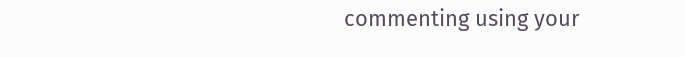commenting using your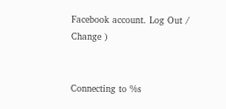Facebook account. Log Out /  Change )


Connecting to %s